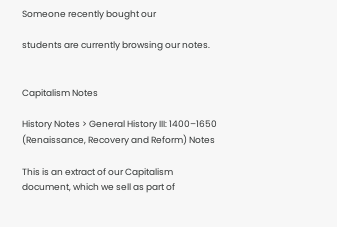Someone recently bought our

students are currently browsing our notes.


Capitalism Notes

History Notes > General History III: 1400–1650 (Renaissance, Recovery and Reform) Notes

This is an extract of our Capitalism document, which we sell as part of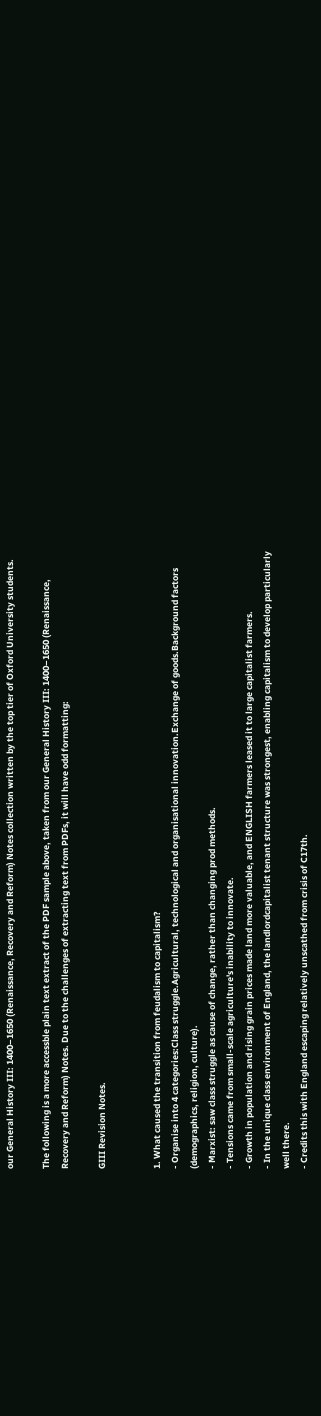our General History III: 1400–1650 (Renaissance, Recovery and Reform) Notes collection written by the top tier of Oxford University students.

The following is a more accessble plain text extract of the PDF sample above, taken from our General History III: 1400–1650 (Renaissance, Recovery and Reform) Notes. Due to the challenges of extracting text from PDFs, it will have odd formatting:

GIII Revision Notes.


1. What caused the transition from feudalism to capitalism?
- Organise into 4 categories:Class struggle.Agricultural, technological and organisational innovation.Exchange of goods.Background factors (demographics, religion, culture).
- Marxist: saw class struggle as cause of change, rather than changing prod methods.
- Tensions came from small-scale agriculture's inability to innovate.
- Growth in population and rising grain prices made land more valuable, and ENGLISH farmers leased it to large capitalist farmers.
- In the unique class environment of England, the landlordcapitalist tenant structure was strongest, enabling capitalism to develop particularly well there.
- Credits this with England escaping relatively unscathed from crisis of C17th.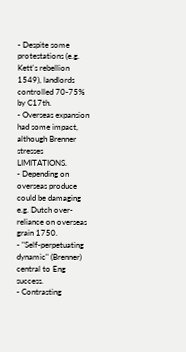- Despite some protestations (e.g. Kett's rebellion 1549), landlords controlled 70-75% by C17th.
- Overseas expansion had some impact, although Brenner stresses LIMITATIONS.
- Depending on overseas produce could be damaging e.g. Dutch over-reliance on overseas grain 1750.
- "Self-perpetuating dynamic" (Brenner) central to Eng success.
- Contrasting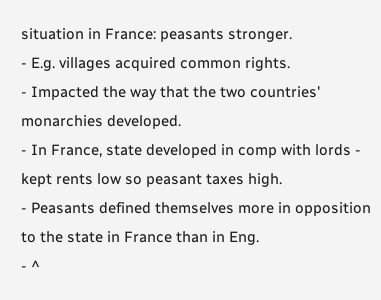situation in France: peasants stronger.
- E.g. villages acquired common rights.
- Impacted the way that the two countries' monarchies developed.
- In France, state developed in comp with lords - kept rents low so peasant taxes high.
- Peasants defined themselves more in opposition to the state in France than in Eng.
- ^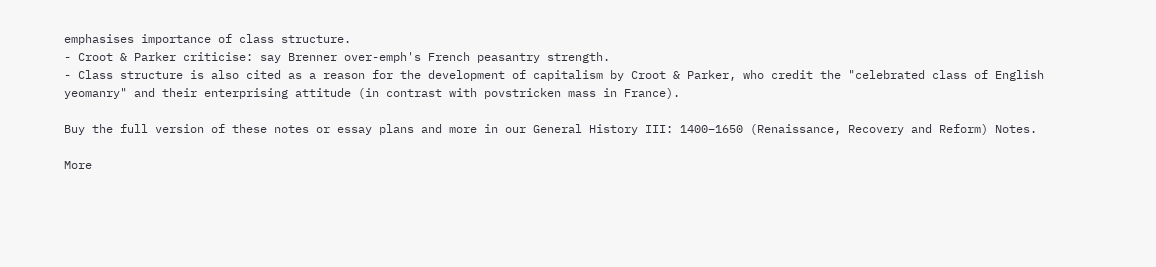emphasises importance of class structure.
- Croot & Parker criticise: say Brenner over-emph's French peasantry strength.
- Class structure is also cited as a reason for the development of capitalism by Croot & Parker, who credit the "celebrated class of English yeomanry" and their enterprising attitude (in contrast with povstricken mass in France).

Buy the full version of these notes or essay plans and more in our General History III: 1400–1650 (Renaissance, Recovery and Reform) Notes.

More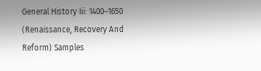General History Iii: 1400–1650 (Renaissance, Recovery And Reform) Samples